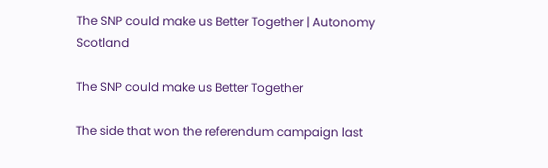The SNP could make us Better Together | Autonomy Scotland

The SNP could make us Better Together

The side that won the referendum campaign last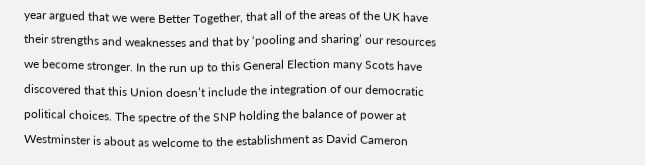year argued that we were Better Together, that all of the areas of the UK have their strengths and weaknesses and that by ‘pooling and sharing’ our resources we become stronger. In the run up to this General Election many Scots have discovered that this Union doesn’t include the integration of our democratic political choices. The spectre of the SNP holding the balance of power at Westminster is about as welcome to the establishment as David Cameron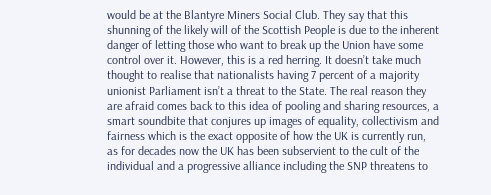would be at the Blantyre Miners Social Club. They say that this shunning of the likely will of the Scottish People is due to the inherent danger of letting those who want to break up the Union have some control over it. However, this is a red herring. It doesn’t take much thought to realise that nationalists having 7 percent of a majority unionist Parliament isn’t a threat to the State. The real reason they are afraid comes back to this idea of pooling and sharing resources, a smart soundbite that conjures up images of equality, collectivism and fairness which is the exact opposite of how the UK is currently run, as for decades now the UK has been subservient to the cult of the individual and a progressive alliance including the SNP threatens to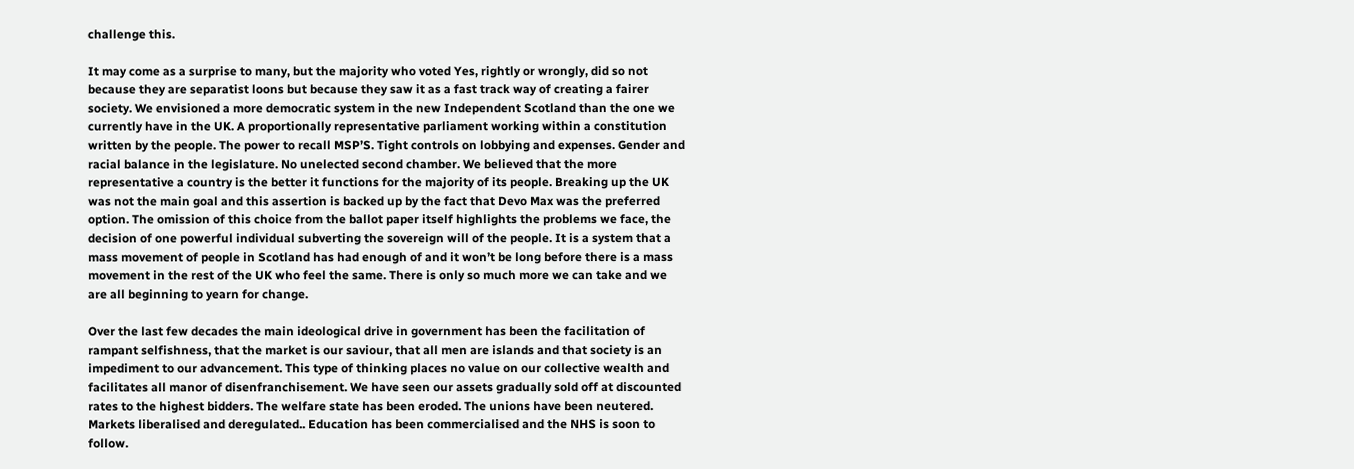challenge this.

It may come as a surprise to many, but the majority who voted Yes, rightly or wrongly, did so not because they are separatist loons but because they saw it as a fast track way of creating a fairer society. We envisioned a more democratic system in the new Independent Scotland than the one we currently have in the UK. A proportionally representative parliament working within a constitution written by the people. The power to recall MSP’S. Tight controls on lobbying and expenses. Gender and racial balance in the legislature. No unelected second chamber. We believed that the more representative a country is the better it functions for the majority of its people. Breaking up the UK was not the main goal and this assertion is backed up by the fact that Devo Max was the preferred option. The omission of this choice from the ballot paper itself highlights the problems we face, the decision of one powerful individual subverting the sovereign will of the people. It is a system that a mass movement of people in Scotland has had enough of and it won’t be long before there is a mass movement in the rest of the UK who feel the same. There is only so much more we can take and we are all beginning to yearn for change.

Over the last few decades the main ideological drive in government has been the facilitation of rampant selfishness, that the market is our saviour, that all men are islands and that society is an impediment to our advancement. This type of thinking places no value on our collective wealth and facilitates all manor of disenfranchisement. We have seen our assets gradually sold off at discounted rates to the highest bidders. The welfare state has been eroded. The unions have been neutered. Markets liberalised and deregulated.. Education has been commercialised and the NHS is soon to follow.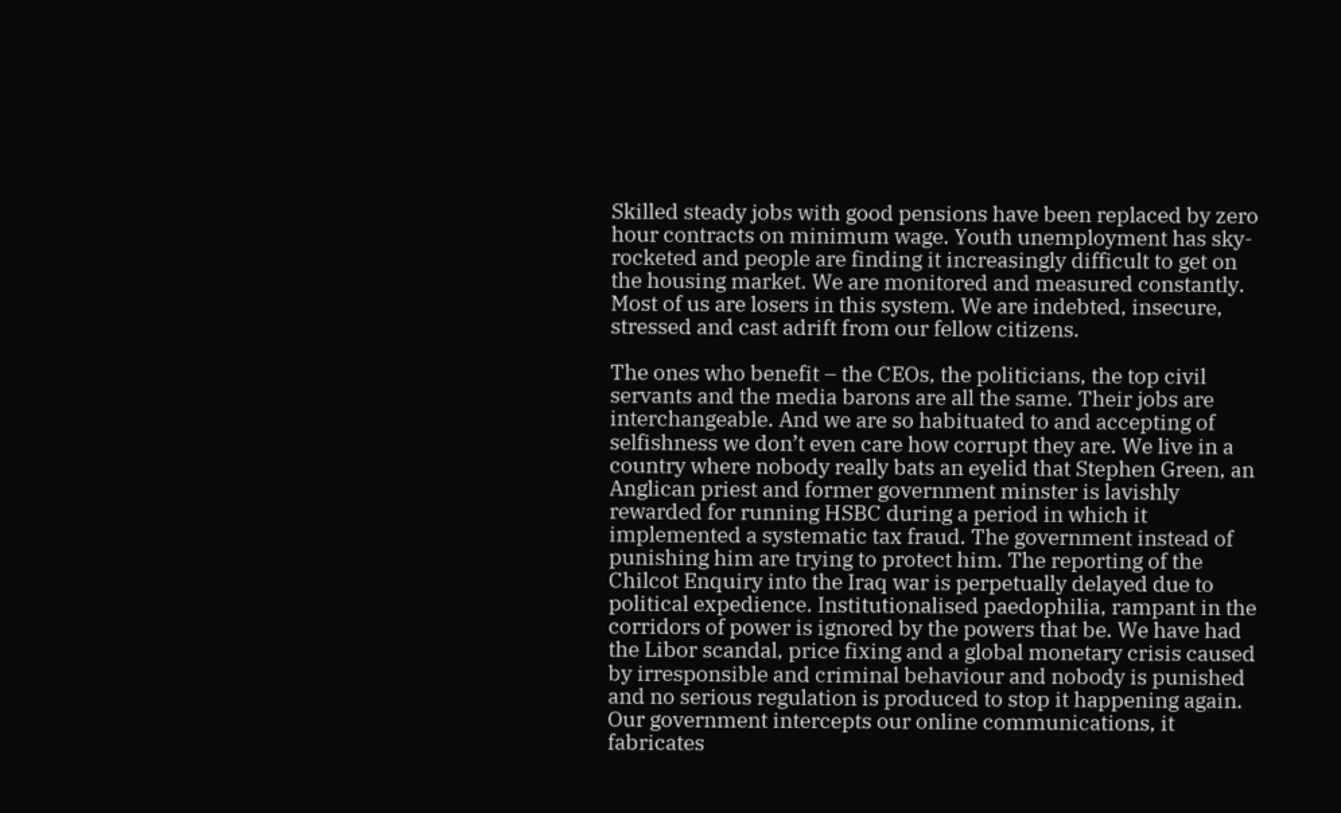Skilled steady jobs with good pensions have been replaced by zero hour contracts on minimum wage. Youth unemployment has sky-rocketed and people are finding it increasingly difficult to get on the housing market. We are monitored and measured constantly. Most of us are losers in this system. We are indebted, insecure, stressed and cast adrift from our fellow citizens.

The ones who benefit – the CEOs, the politicians, the top civil servants and the media barons are all the same. Their jobs are interchangeable. And we are so habituated to and accepting of selfishness we don’t even care how corrupt they are. We live in a country where nobody really bats an eyelid that Stephen Green, an Anglican priest and former government minster is lavishly rewarded for running HSBC during a period in which it implemented a systematic tax fraud. The government instead of punishing him are trying to protect him. The reporting of the Chilcot Enquiry into the Iraq war is perpetually delayed due to political expedience. Institutionalised paedophilia, rampant in the corridors of power is ignored by the powers that be. We have had the Libor scandal, price fixing and a global monetary crisis caused by irresponsible and criminal behaviour and nobody is punished and no serious regulation is produced to stop it happening again. Our government intercepts our online communications, it fabricates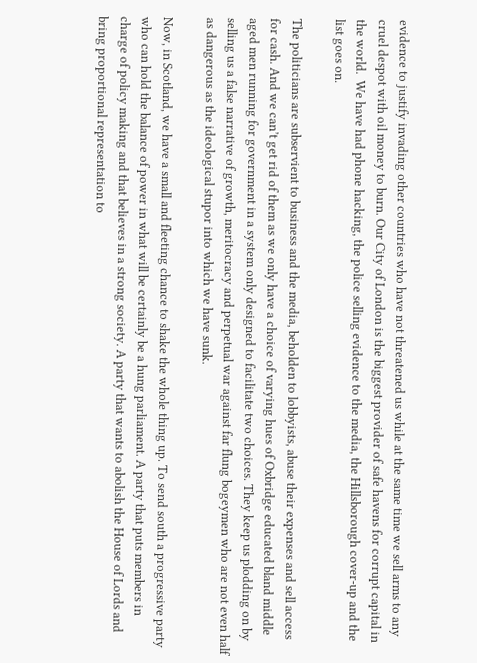evidence to justify invading other countries who have not threatened us while at the same time we sell arms to any cruel despot with oil money to burn. Our City of London is the biggest provider of safe havens for corrupt capital in the world.  We have had phone hacking, the police selling evidence to the media, the Hillsborough cover-up and the list goes on.

The politicians are subservient to business and the media, beholden to lobbyists, abuse their expenses and sell access for cash. And we can’t get rid of them as we only have a choice of varying hues of Oxbridge educated bland middle aged men running for government in a system only designed to facilitate two choices. They keep us plodding on by selling us a false narrative of growth, meritocracy and perpetual war against far flung bogeymen who are not even half as dangerous as the ideological stupor into which we have sunk.

Now, in Scotland, we have a small and fleeting chance to shake the whole thing up. To send south a progressive party who can hold the balance of power in what will be certainly be a hung parliament. A party that puts members in charge of policy making and that believes in a strong society. A party that wants to abolish the House of Lords and bring proportional representation to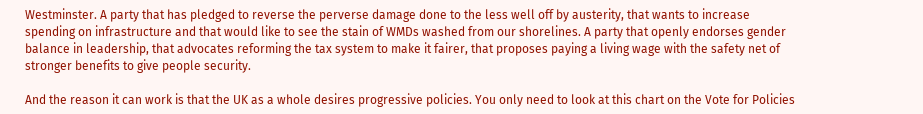Westminster. A party that has pledged to reverse the perverse damage done to the less well off by austerity, that wants to increase spending on infrastructure and that would like to see the stain of WMDs washed from our shorelines. A party that openly endorses gender balance in leadership, that advocates reforming the tax system to make it fairer, that proposes paying a living wage with the safety net of stronger benefits to give people security.

And the reason it can work is that the UK as a whole desires progressive policies. You only need to look at this chart on the Vote for Policies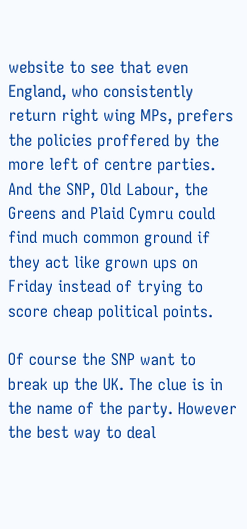website to see that even England, who consistently return right wing MPs, prefers the policies proffered by the more left of centre parties. And the SNP, Old Labour, the Greens and Plaid Cymru could find much common ground if they act like grown ups on Friday instead of trying to score cheap political points.

Of course the SNP want to break up the UK. The clue is in the name of the party. However the best way to deal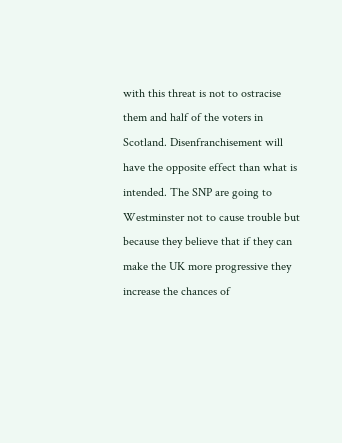with this threat is not to ostracise them and half of the voters in Scotland. Disenfranchisement will have the opposite effect than what is intended. The SNP are going to Westminster not to cause trouble but because they believe that if they can make the UK more progressive they increase the chances of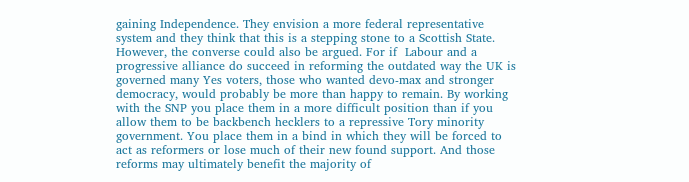gaining Independence. They envision a more federal representative system and they think that this is a stepping stone to a Scottish State. However, the converse could also be argued. For if  Labour and a progressive alliance do succeed in reforming the outdated way the UK is governed many Yes voters, those who wanted devo-max and stronger democracy, would probably be more than happy to remain. By working with the SNP you place them in a more difficult position than if you allow them to be backbench hecklers to a repressive Tory minority government. You place them in a bind in which they will be forced to act as reformers or lose much of their new found support. And those reforms may ultimately benefit the majority of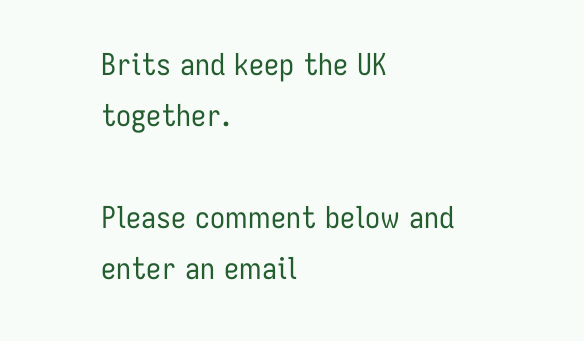Brits and keep the UK together.

Please comment below and enter an email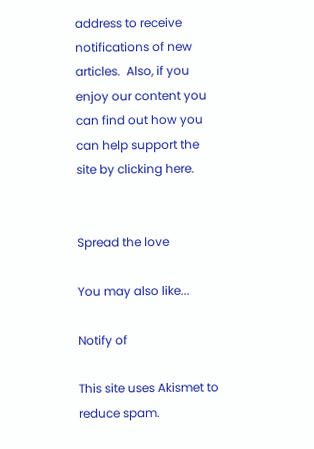address to receive notifications of new articles.  Also, if you enjoy our content you can find out how you can help support the site by clicking here.


Spread the love

You may also like...

Notify of

This site uses Akismet to reduce spam.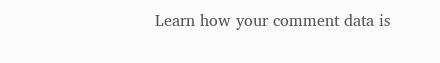Learn how your comment data is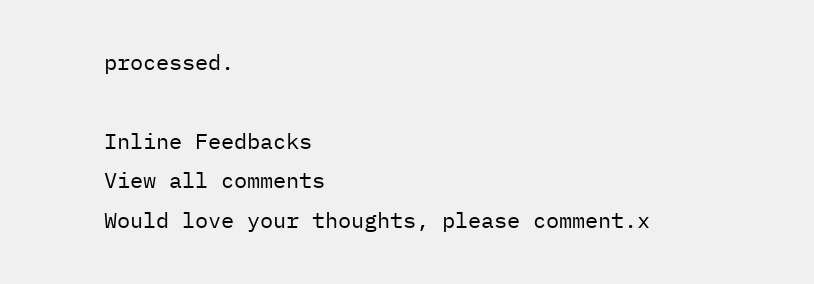processed.

Inline Feedbacks
View all comments
Would love your thoughts, please comment.x